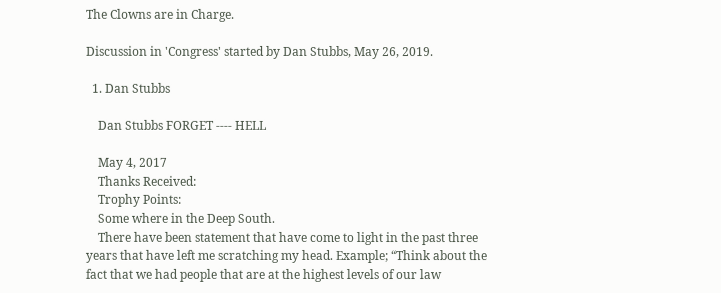The Clowns are in Charge.

Discussion in 'Congress' started by Dan Stubbs, May 26, 2019.

  1. Dan Stubbs

    Dan Stubbs FORGET ---- HELL

    May 4, 2017
    Thanks Received:
    Trophy Points:
    Some where in the Deep South.
    There have been statement that have come to light in the past three years that have left me scratching my head. Example; “Think about the fact that we had people that are at the highest levels of our law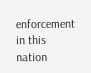enforcement in this nation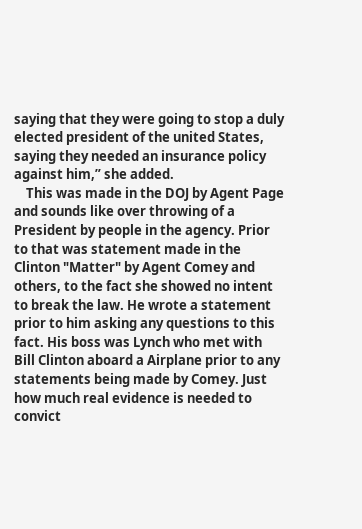saying that they were going to stop a duly elected president of the united States, saying they needed an insurance policy against him,” she added.
    This was made in the DOJ by Agent Page and sounds like over throwing of a President by people in the agency. Prior to that was statement made in the Clinton "Matter" by Agent Comey and others, to the fact she showed no intent to break the law. He wrote a statement prior to him asking any questions to this fact. His boss was Lynch who met with Bill Clinton aboard a Airplane prior to any statements being made by Comey. Just how much real evidence is needed to convict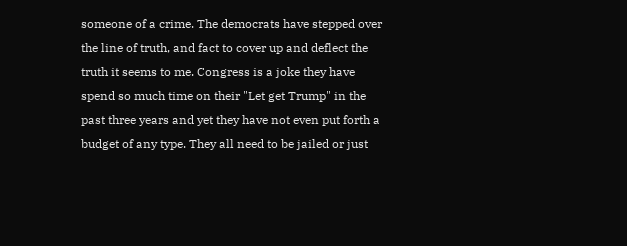someone of a crime. The democrats have stepped over the line of truth, and fact to cover up and deflect the truth it seems to me. Congress is a joke they have spend so much time on their "Let get Trump" in the past three years and yet they have not even put forth a budget of any type. They all need to be jailed or just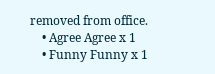removed from office.
    • Agree Agree x 1
    • Funny Funny x 1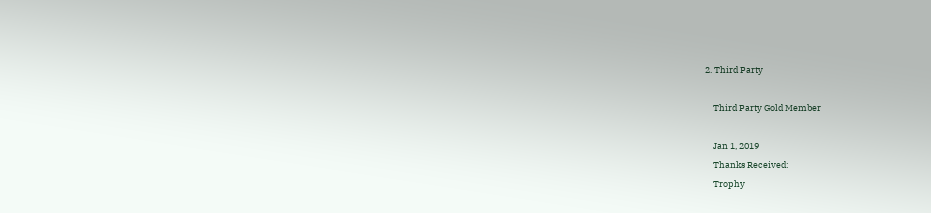2. Third Party

    Third Party Gold Member

    Jan 1, 2019
    Thanks Received:
    Trophy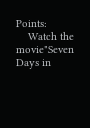Points:
    Watch the movie"Seven Days in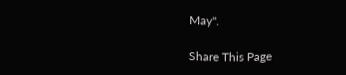May".

Share This Page